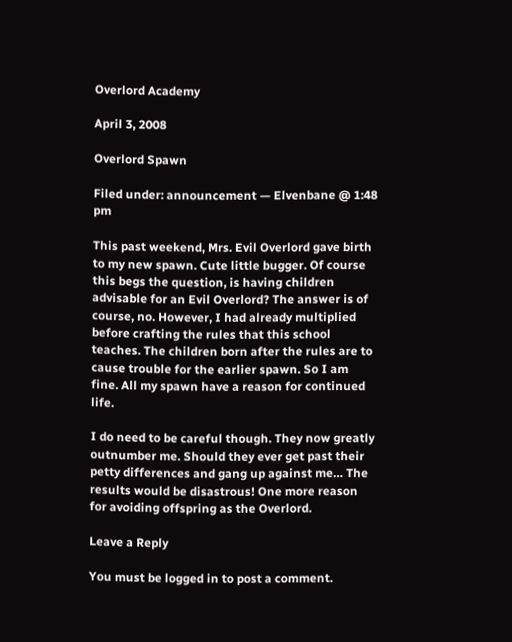Overlord Academy

April 3, 2008

Overlord Spawn

Filed under: announcement — Elvenbane @ 1:48 pm

This past weekend, Mrs. Evil Overlord gave birth to my new spawn. Cute little bugger. Of course this begs the question, is having children advisable for an Evil Overlord? The answer is of course, no. However, I had already multiplied before crafting the rules that this school teaches. The children born after the rules are to cause trouble for the earlier spawn. So I am fine. All my spawn have a reason for continued life.

I do need to be careful though. They now greatly outnumber me. Should they ever get past their petty differences and gang up against me… The results would be disastrous! One more reason for avoiding offspring as the Overlord.

Leave a Reply

You must be logged in to post a comment.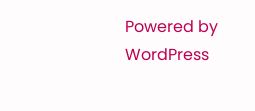Powered by WordPress